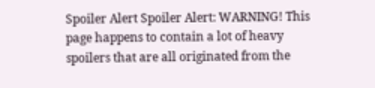Spoiler Alert Spoiler Alert: WARNING! This page happens to contain a lot of heavy spoilers that are all originated from the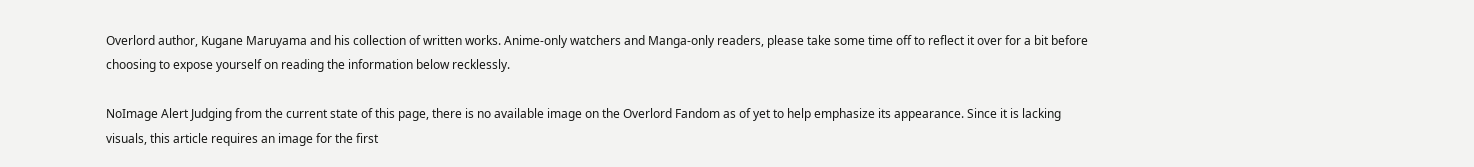Overlord author, Kugane Maruyama and his collection of written works. Anime-only watchers and Manga-only readers, please take some time off to reflect it over for a bit before choosing to expose yourself on reading the information below recklessly.

NoImage Alert Judging from the current state of this page, there is no available image on the Overlord Fandom as of yet to help emphasize its appearance. Since it is lacking visuals, this article requires an image for the first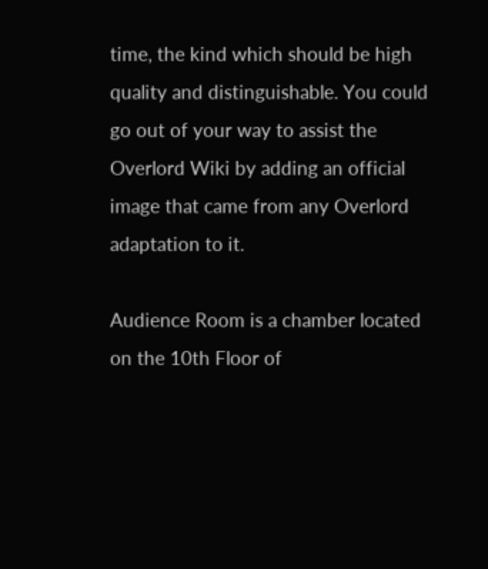time, the kind which should be high quality and distinguishable. You could go out of your way to assist the Overlord Wiki by adding an official image that came from any Overlord adaptation to it.

Audience Room is a chamber located on the 10th Floor of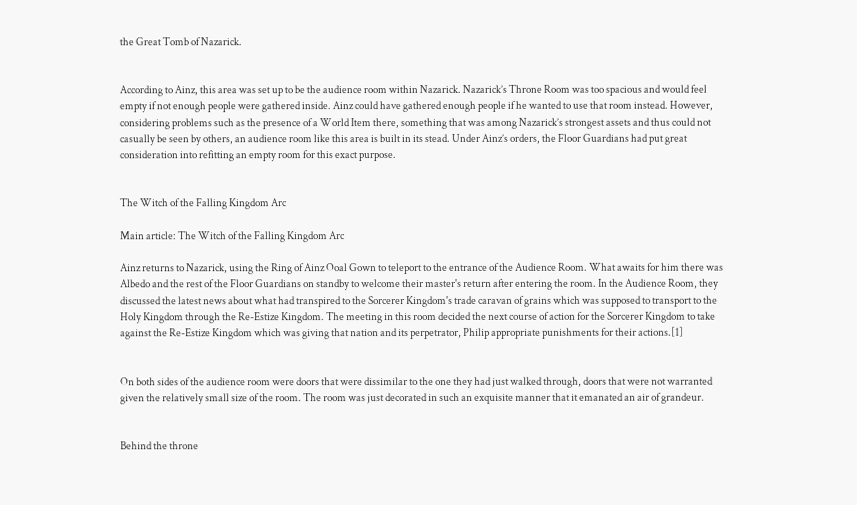the Great Tomb of Nazarick.


According to Ainz, this area was set up to be the audience room within Nazarick. Nazarick’s Throne Room was too spacious and would feel empty if not enough people were gathered inside. Ainz could have gathered enough people if he wanted to use that room instead. However, considering problems such as the presence of a World Item there, something that was among Nazarick’s strongest assets and thus could not casually be seen by others, an audience room like this area is built in its stead. Under Ainz’s orders, the Floor Guardians had put great consideration into refitting an empty room for this exact purpose.


The Witch of the Falling Kingdom Arc

Main article: The Witch of the Falling Kingdom Arc

Ainz returns to Nazarick, using the Ring of Ainz Ooal Gown to teleport to the entrance of the Audience Room. What awaits for him there was Albedo and the rest of the Floor Guardians on standby to welcome their master's return after entering the room. In the Audience Room, they discussed the latest news about what had transpired to the Sorcerer Kingdom's trade caravan of grains which was supposed to transport to the Holy Kingdom through the Re-Estize Kingdom. The meeting in this room decided the next course of action for the Sorcerer Kingdom to take against the Re-Estize Kingdom which was giving that nation and its perpetrator, Philip appropriate punishments for their actions.[1]


On both sides of the audience room were doors that were dissimilar to the one they had just walked through, doors that were not warranted given the relatively small size of the room. The room was just decorated in such an exquisite manner that it emanated an air of grandeur.


Behind the throne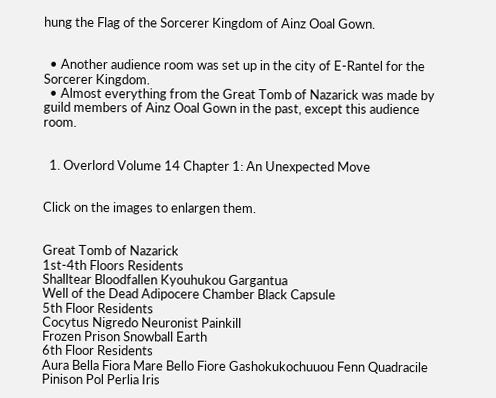hung the Flag of the Sorcerer Kingdom of Ainz Ooal Gown.


  • Another audience room was set up in the city of E-Rantel for the Sorcerer Kingdom.
  • Almost everything from the Great Tomb of Nazarick was made by guild members of Ainz Ooal Gown in the past, except this audience room.


  1. Overlord Volume 14 Chapter 1: An Unexpected Move


Click on the images to enlargen them.


Great Tomb of Nazarick
1st-4th Floors Residents
Shalltear Bloodfallen Kyouhukou Gargantua
Well of the Dead Adipocere Chamber Black Capsule
5th Floor Residents
Cocytus Nigredo Neuronist Painkill
Frozen Prison Snowball Earth
6th Floor Residents
Aura Bella Fiora Mare Bello Fiore Gashokukochuuou Fenn Quadracile Pinison Pol Perlia Iris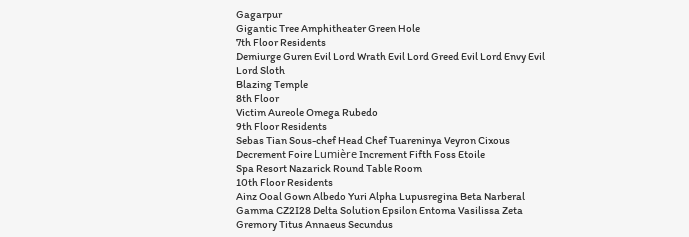Gagarpur
Gigantic Tree Amphitheater Green Hole
7th Floor Residents
Demiurge Guren Evil Lord Wrath Evil Lord Greed Evil Lord Envy Evil Lord Sloth
Blazing Temple
8th Floor
Victim Aureole Omega Rubedo
9th Floor Residents
Sebas Tian Sous-chef Head Chef Tuareninya Veyron Cixous Decrement Foire Lumière Increment Fifth Foss Etoile
Spa Resort Nazarick Round Table Room
10th Floor Residents
Ainz Ooal Gown Albedo Yuri Alpha Lupusregina Beta Narberal Gamma CZ2I28 Delta Solution Epsilon Entoma Vasilissa Zeta Gremory Titus Annaeus Secundus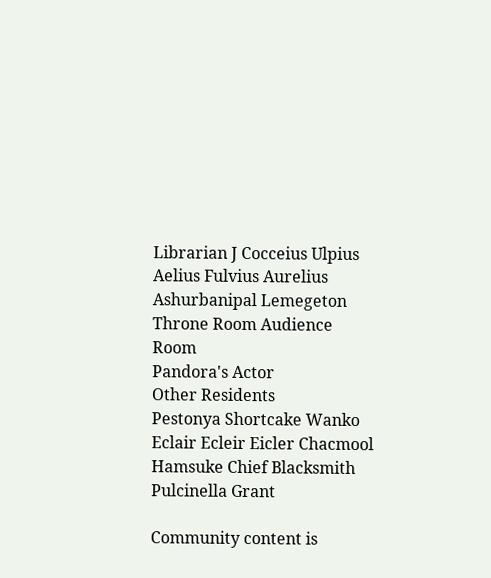Librarian J Cocceius Ulpius Aelius Fulvius Aurelius
Ashurbanipal Lemegeton Throne Room Audience Room
Pandora's Actor
Other Residents
Pestonya Shortcake Wanko Eclair Ecleir Eicler Chacmool Hamsuke Chief Blacksmith Pulcinella Grant

Community content is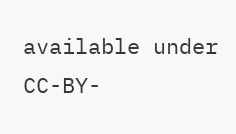available under CC-BY-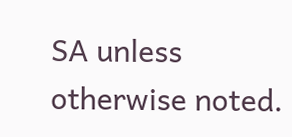SA unless otherwise noted.